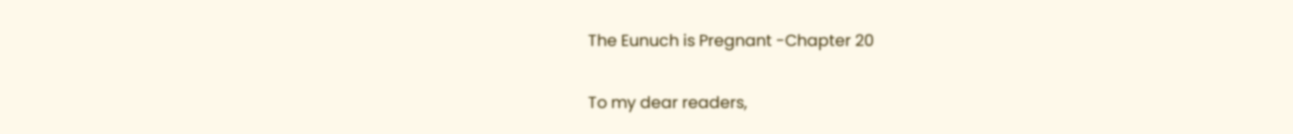The Eunuch is Pregnant -Chapter 20

To my dear readers,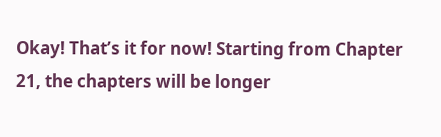Okay! That’s it for now! Starting from Chapter 21, the chapters will be longer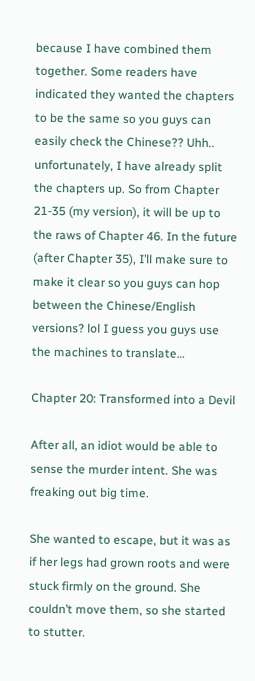because I have combined them together. Some readers have indicated they wanted the chapters to be the same so you guys can easily check the Chinese?? Uhh.. unfortunately, I have already split the chapters up. So from Chapter 21-35 (my version), it will be up to the raws of Chapter 46. In the future (after Chapter 35), I’ll make sure to make it clear so you guys can hop between the Chinese/English versions? lol I guess you guys use the machines to translate…

Chapter 20: Transformed into a Devil

After all, an idiot would be able to sense the murder intent. She was freaking out big time.

She wanted to escape, but it was as if her legs had grown roots and were stuck firmly on the ground. She couldn’t move them, so she started to stutter.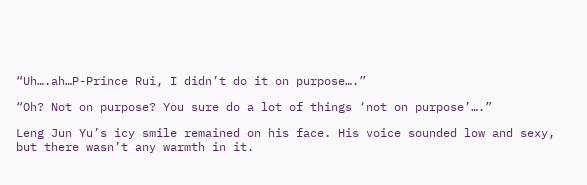“Uh….ah…P-Prince Rui, I didn’t do it on purpose….”

“Oh? Not on purpose? You sure do a lot of things ‘not on purpose’….”

Leng Jun Yu’s icy smile remained on his face. His voice sounded low and sexy, but there wasn’t any warmth in it.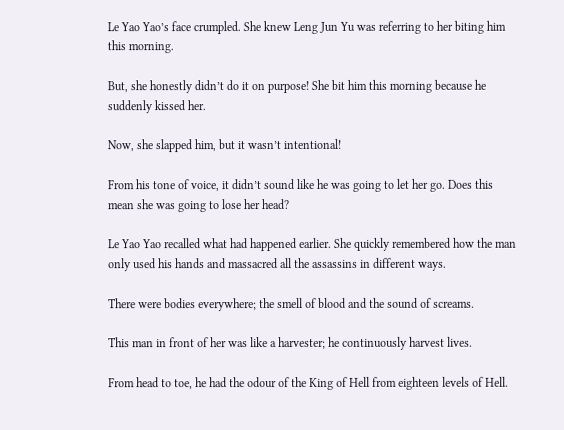Le Yao Yao’s face crumpled. She knew Leng Jun Yu was referring to her biting him this morning.

But, she honestly didn’t do it on purpose! She bit him this morning because he suddenly kissed her.

Now, she slapped him, but it wasn’t intentional!

From his tone of voice, it didn’t sound like he was going to let her go. Does this mean she was going to lose her head?

Le Yao Yao recalled what had happened earlier. She quickly remembered how the man only used his hands and massacred all the assassins in different ways.

There were bodies everywhere; the smell of blood and the sound of screams.

This man in front of her was like a harvester; he continuously harvest lives.

From head to toe, he had the odour of the King of Hell from eighteen levels of Hell.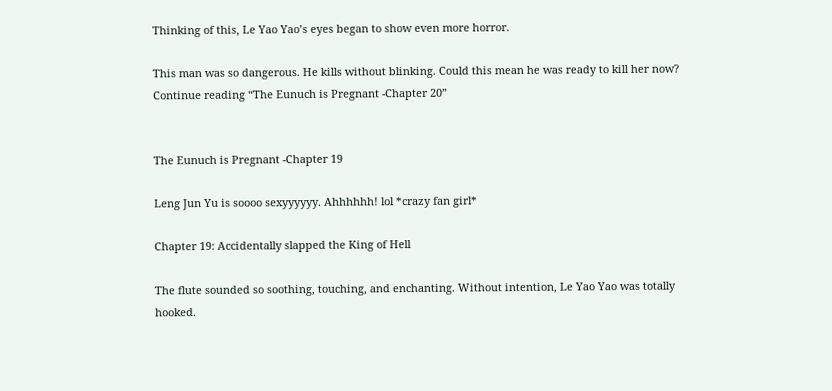Thinking of this, Le Yao Yao’s eyes began to show even more horror.

This man was so dangerous. He kills without blinking. Could this mean he was ready to kill her now? Continue reading “The Eunuch is Pregnant -Chapter 20”


The Eunuch is Pregnant -Chapter 19

Leng Jun Yu is soooo sexyyyyyy. Ahhhhhh! lol *crazy fan girl*

Chapter 19: Accidentally slapped the King of Hell

The flute sounded so soothing, touching, and enchanting. Without intention, Le Yao Yao was totally hooked.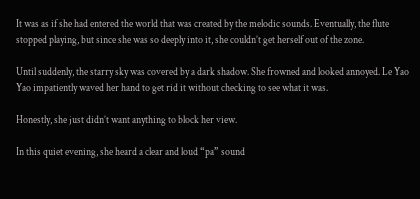It was as if she had entered the world that was created by the melodic sounds. Eventually, the flute stopped playing, but since she was so deeply into it, she couldn’t get herself out of the zone.

Until suddenly, the starry sky was covered by a dark shadow. She frowned and looked annoyed. Le Yao Yao impatiently waved her hand to get rid it without checking to see what it was.

Honestly, she just didn’t want anything to block her view.

In this quiet evening, she heard a clear and loud “pa” sound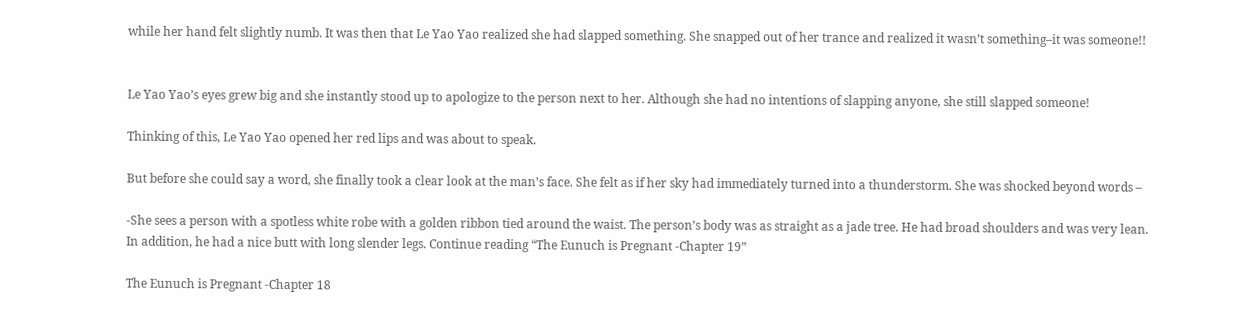while her hand felt slightly numb. It was then that Le Yao Yao realized she had slapped something. She snapped out of her trance and realized it wasn’t something–it was someone!!


Le Yao Yao’s eyes grew big and she instantly stood up to apologize to the person next to her. Although she had no intentions of slapping anyone, she still slapped someone!

Thinking of this, Le Yao Yao opened her red lips and was about to speak.

But before she could say a word, she finally took a clear look at the man’s face. She felt as if her sky had immediately turned into a thunderstorm. She was shocked beyond words –

-She sees a person with a spotless white robe with a golden ribbon tied around the waist. The person’s body was as straight as a jade tree. He had broad shoulders and was very lean. In addition, he had a nice butt with long slender legs. Continue reading “The Eunuch is Pregnant -Chapter 19”

The Eunuch is Pregnant -Chapter 18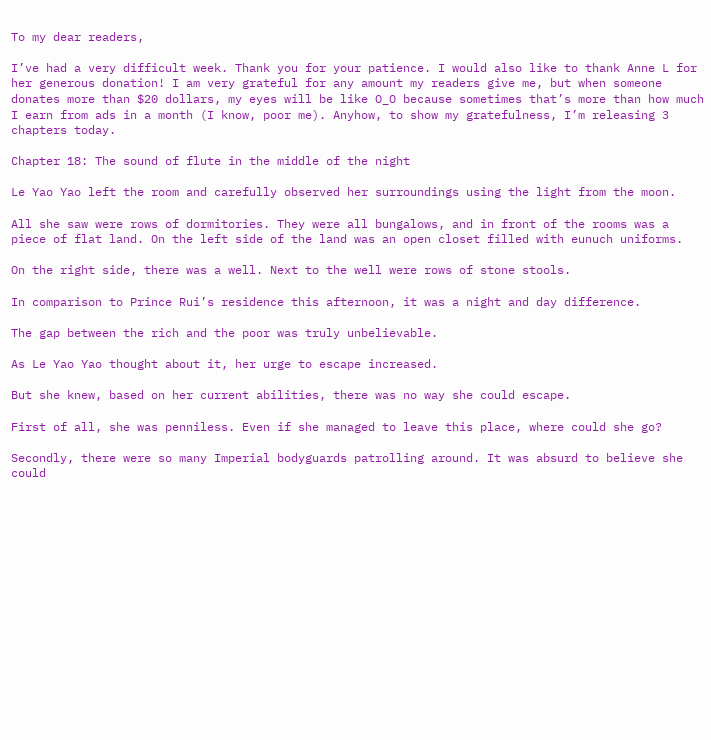To my dear readers,

I’ve had a very difficult week. Thank you for your patience. I would also like to thank Anne L for her generous donation! I am very grateful for any amount my readers give me, but when someone donates more than $20 dollars, my eyes will be like O_O because sometimes that’s more than how much I earn from ads in a month (I know, poor me). Anyhow, to show my gratefulness, I’m releasing 3 chapters today.

Chapter 18: The sound of flute in the middle of the night

Le Yao Yao left the room and carefully observed her surroundings using the light from the moon.

All she saw were rows of dormitories. They were all bungalows, and in front of the rooms was a piece of flat land. On the left side of the land was an open closet filled with eunuch uniforms.

On the right side, there was a well. Next to the well were rows of stone stools.

In comparison to Prince Rui’s residence this afternoon, it was a night and day difference.

The gap between the rich and the poor was truly unbelievable.

As Le Yao Yao thought about it, her urge to escape increased.

But she knew, based on her current abilities, there was no way she could escape.

First of all, she was penniless. Even if she managed to leave this place, where could she go?

Secondly, there were so many Imperial bodyguards patrolling around. It was absurd to believe she could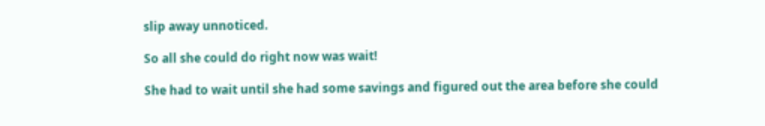slip away unnoticed.

So all she could do right now was wait!

She had to wait until she had some savings and figured out the area before she could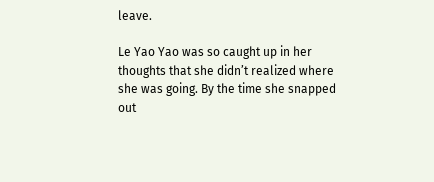leave.

Le Yao Yao was so caught up in her thoughts that she didn’t realized where she was going. By the time she snapped out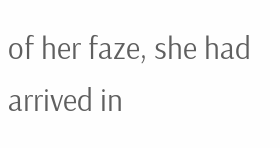of her faze, she had arrived in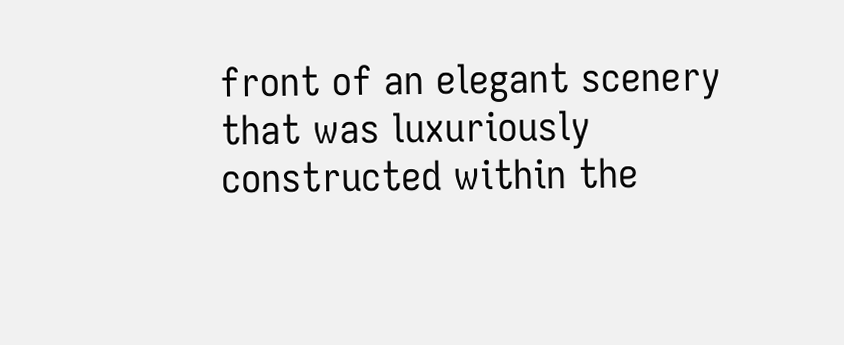front of an elegant scenery that was luxuriously constructed within the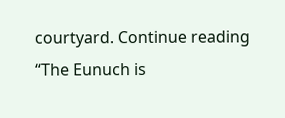courtyard. Continue reading “The Eunuch is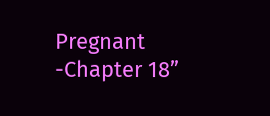Pregnant -Chapter 18”